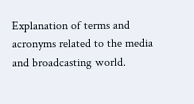Explanation of terms and acronyms related to the media and broadcasting world.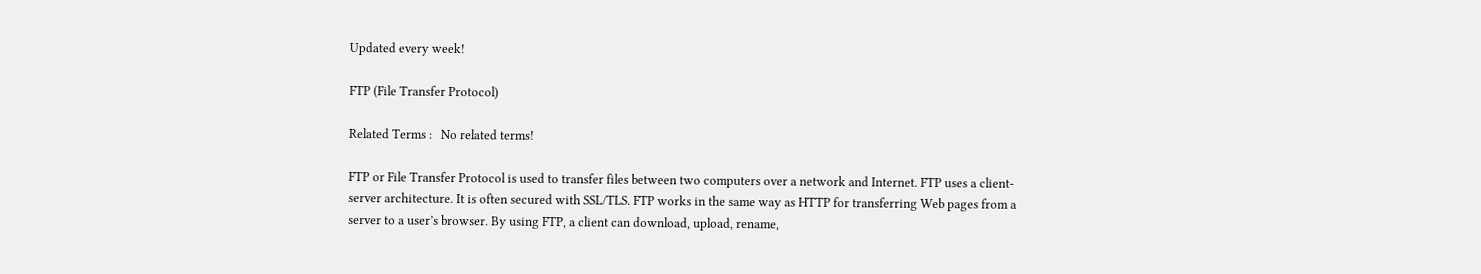Updated every week!

FTP (File Transfer Protocol)

Related Terms :   No related terms!

FTP or File Transfer Protocol is used to transfer files between two computers over a network and Internet. FTP uses a client-server architecture. It is often secured with SSL/TLS. FTP works in the same way as HTTP for transferring Web pages from a server to a user’s browser. By using FTP, a client can download, upload, rename,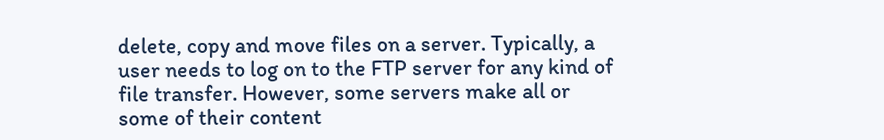delete, copy and move files on a server. Typically, a user needs to log on to the FTP server for any kind of file transfer. However, some servers make all or some of their content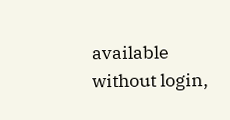available without login,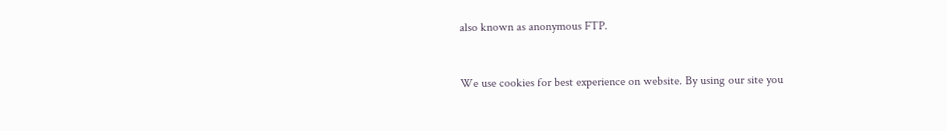also known as anonymous FTP.


We use cookies for best experience on website. By using our site you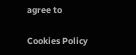agree to

Cookies Policy